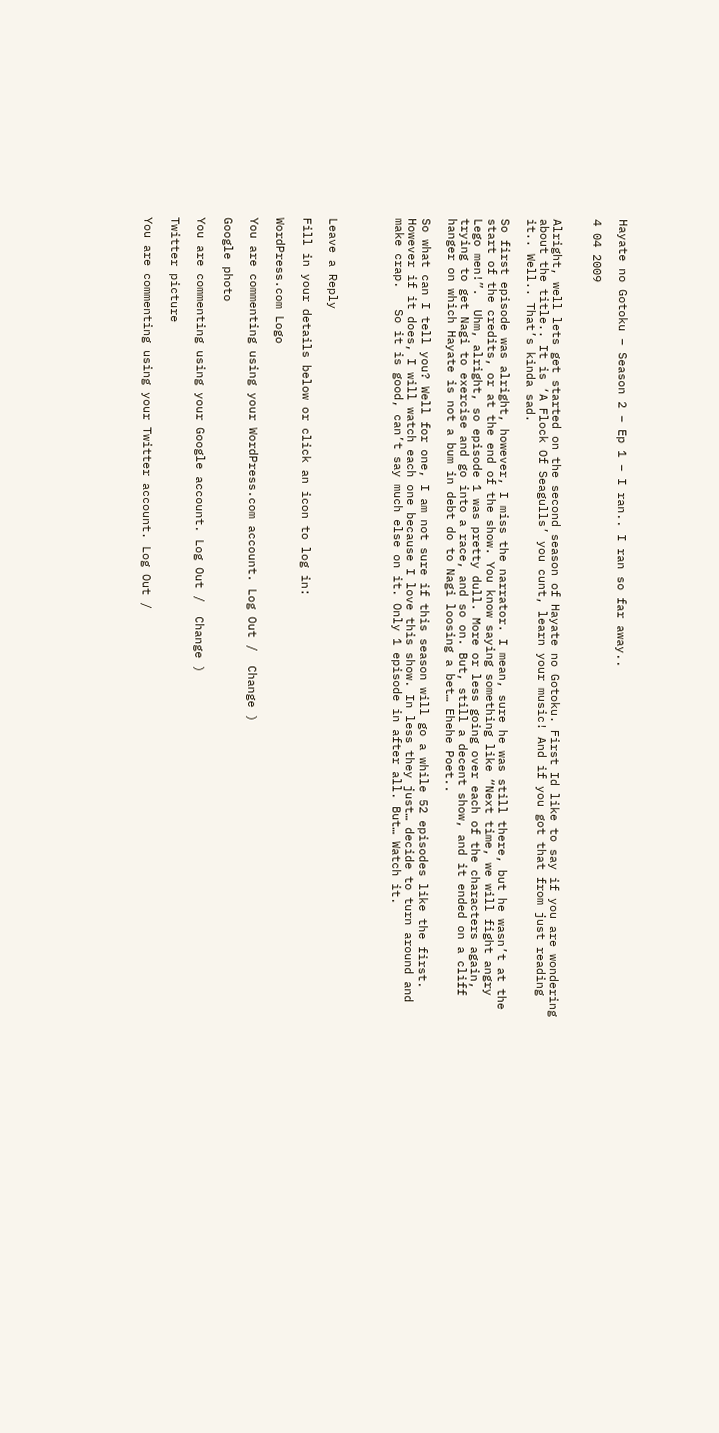Hayate no Gotoku – Season 2 – Ep 1 – I ran.. I ran so far away..

4 04 2009


Alright, well lets get started on the second season of Hayate no Gotoku. First Id like to say if you are wondering about the title.. It is ‘A Flock Of Seagulls’ you cunt, learn your music! And if you got that from just reading it.. Well.. That’s kinda sad.

So first episode was alright, however, I miss the narrator. I mean, sure he was still there, but he wasn’t at the start of the credits, or at the end of the show. You know saying something like “Next time, we will fight angry Lego men!”.  Uhm, alright, so episode 1 was pretty dull. More or less going over each of the characters again, trying to get Nagi to exercise and go into a race, and so on. But, still a decent show, and it ended on a cliff hanger on which Hayate is not a bum in debt do to Nagi loosing a bet… Ehehe Poet..

So what can I tell you? Well for one, I am not sure if this season will go a while 52 episodes like the first. However if it does, I will watch each one because I love this show. In less they just… decide to turn around and make crap.   So it is good, can’t say much else on it. Only 1 episode in after all. But… Watch it.




Leave a Reply

Fill in your details below or click an icon to log in:

WordPress.com Logo

You are commenting using your WordPress.com account. Log Out /  Change )

Google photo

You are commenting using your Google account. Log Out /  Change )

Twitter picture

You are commenting using your Twitter account. Log Out /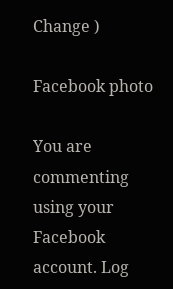Change )

Facebook photo

You are commenting using your Facebook account. Log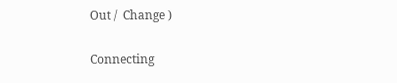Out /  Change )

Connecting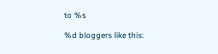to %s

%d bloggers like this: